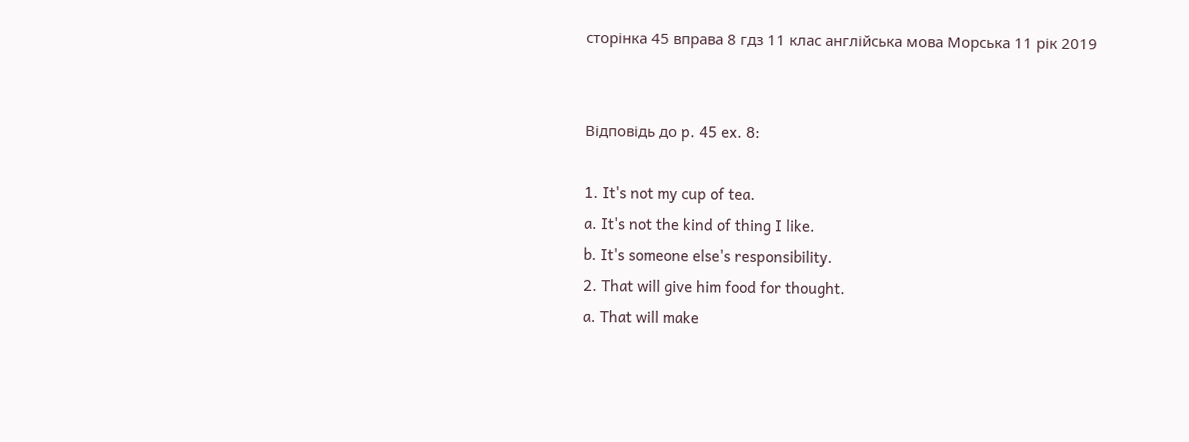сторінка 45 вправа 8 гдз 11 клас англійська мова Морська 11 рік 2019


Відповідь до p. 45 ex. 8:

1. It's not my cup of tea.
a. It's not the kind of thing I like.
b. It's someone else's responsibility.
2. That will give him food for thought.
a. That will make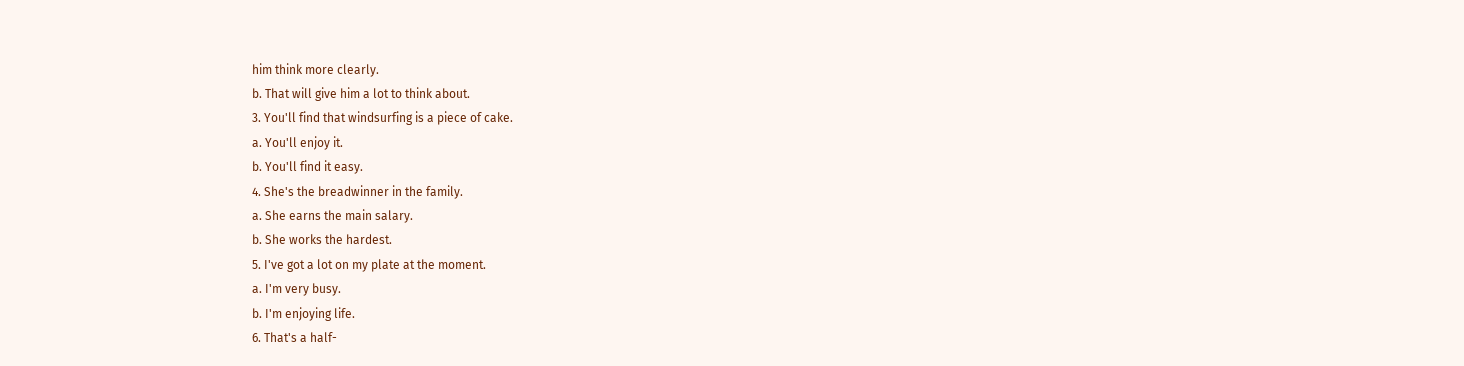him think more clearly.
b. That will give him a lot to think about.
3. You'll find that windsurfing is a piece of cake.
a. You'll enjoy it.
b. You'll find it easy.
4. She's the breadwinner in the family.
a. She earns the main salary.
b. She works the hardest.
5. I've got a lot on my plate at the moment.
a. I'm very busy.
b. I'm enjoying life.
6. That's a half-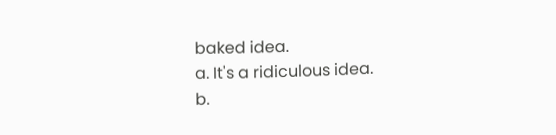baked idea.
a. It's a ridiculous idea.
b.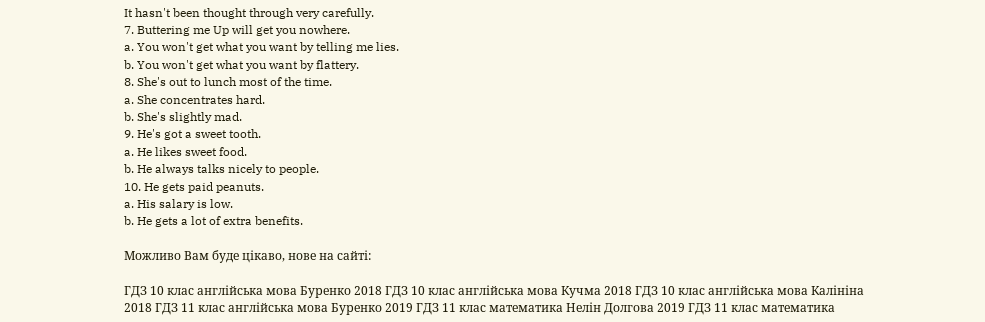It hasn't been thought through very carefully.
7. Buttering me Up will get you nowhere.
a. You won't get what you want by telling me lies.
b. You won't get what you want by flattery.
8. She's out to lunch most of the time.
a. She concentrates hard.
b. She's slightly mad.
9. He's got a sweet tooth.
a. He likes sweet food.
b. He always talks nicely to people.
10. He gets paid peanuts.
a. His salary is low.
b. He gets a lot of extra benefits.

Можливо Вам буде цікаво, нове на сайті:

ГДЗ 10 клас англійська мова Буренко 2018 ГДЗ 10 клас англійська мова Кучма 2018 ГДЗ 10 клас англійська мова Калініна 2018 ГДЗ 11 клас англійська мова Буренко 2019 ГДЗ 11 клас математика Нелін Долгова 2019 ГДЗ 11 клас математика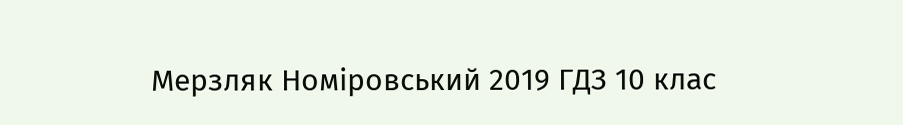Мерзляк Номіровський 2019 ГДЗ 10 клас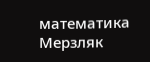математика Мерзляк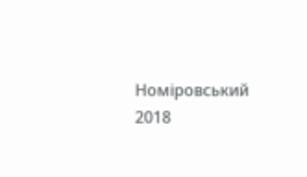Номіровський 2018